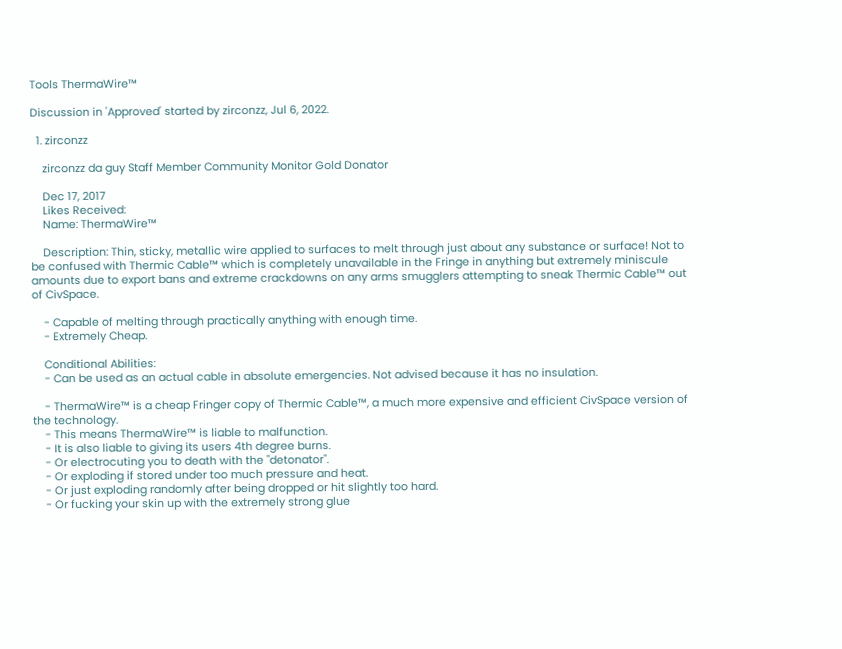Tools ThermaWire™

Discussion in 'Approved' started by zirconzz, Jul 6, 2022.

  1. zirconzz

    zirconzz da guy Staff Member Community Monitor Gold Donator

    Dec 17, 2017
    Likes Received:
    Name: ThermaWire™

    Description: Thin, sticky, metallic wire applied to surfaces to melt through just about any substance or surface! Not to be confused with Thermic Cable™ which is completely unavailable in the Fringe in anything but extremely miniscule amounts due to export bans and extreme crackdowns on any arms smugglers attempting to sneak Thermic Cable™ out of CivSpace.

    - Capable of melting through practically anything with enough time.
    - Extremely Cheap.

    Conditional Abilities:
    - Can be used as an actual cable in absolute emergencies. Not advised because it has no insulation.

    - ThermaWire™ is a cheap Fringer copy of Thermic Cable™, a much more expensive and efficient CivSpace version of the technology.
    - This means ThermaWire™ is liable to malfunction.
    - It is also liable to giving its users 4th degree burns.
    - Or electrocuting you to death with the "detonator".
    - Or exploding if stored under too much pressure and heat.
    - Or just exploding randomly after being dropped or hit slightly too hard.
    - Or fucking your skin up with the extremely strong glue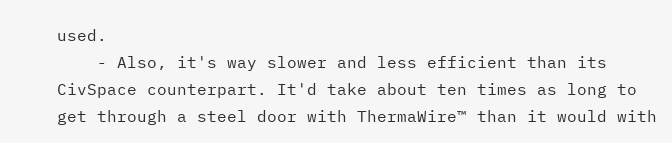used.
    - Also, it's way slower and less efficient than its CivSpace counterpart. It'd take about ten times as long to get through a steel door with ThermaWire™ than it would with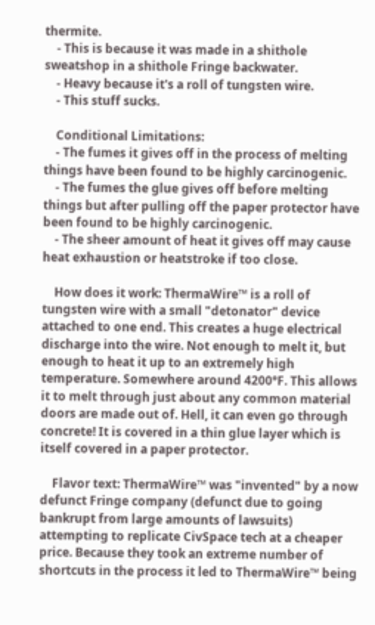thermite.
    - This is because it was made in a shithole sweatshop in a shithole Fringe backwater.
    - Heavy because it's a roll of tungsten wire.
    - This stuff sucks.

    Conditional Limitations:
    - The fumes it gives off in the process of melting things have been found to be highly carcinogenic.
    - The fumes the glue gives off before melting things but after pulling off the paper protector have been found to be highly carcinogenic.
    - The sheer amount of heat it gives off may cause heat exhaustion or heatstroke if too close.

    How does it work: ThermaWire™ is a roll of tungsten wire with a small "detonator" device attached to one end. This creates a huge electrical discharge into the wire. Not enough to melt it, but enough to heat it up to an extremely high temperature. Somewhere around 4200°F. This allows it to melt through just about any common material doors are made out of. Hell, it can even go through concrete! It is covered in a thin glue layer which is itself covered in a paper protector.

    Flavor text: ThermaWire™ was "invented" by a now defunct Fringe company (defunct due to going bankrupt from large amounts of lawsuits) attempting to replicate CivSpace tech at a cheaper price. Because they took an extreme number of shortcuts in the process it led to ThermaWire™ being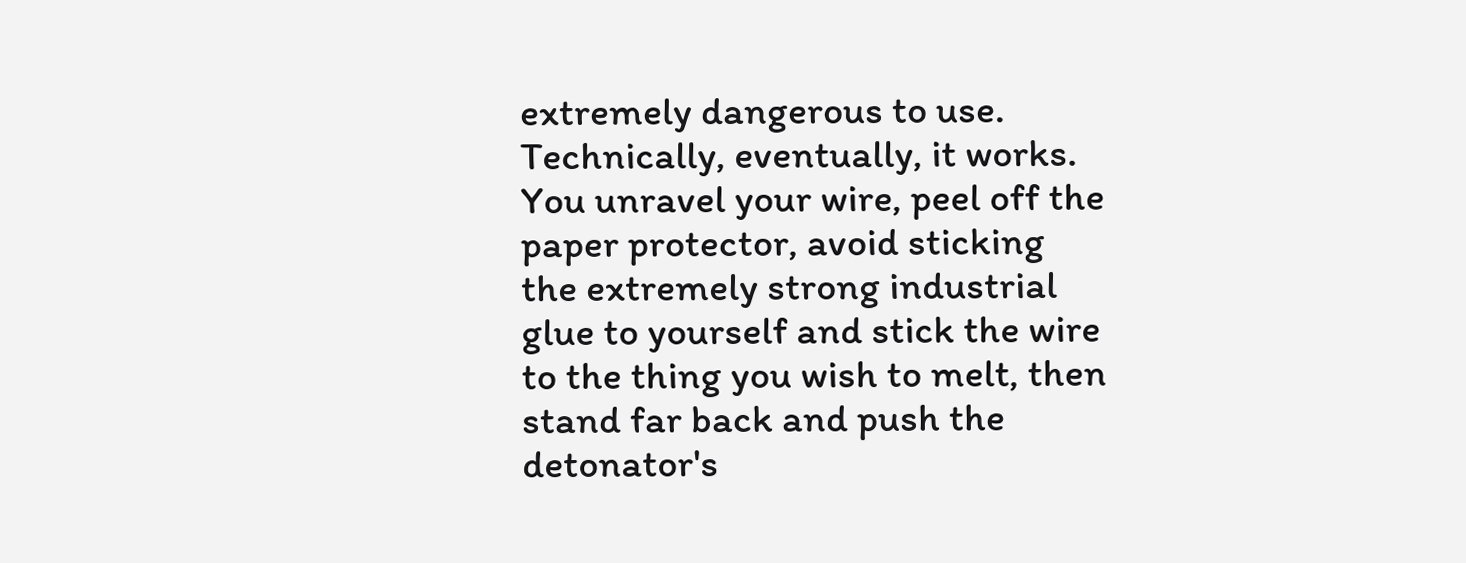extremely dangerous to use. Technically, eventually, it works. You unravel your wire, peel off the paper protector, avoid sticking the extremely strong industrial glue to yourself and stick the wire to the thing you wish to melt, then stand far back and push the detonator's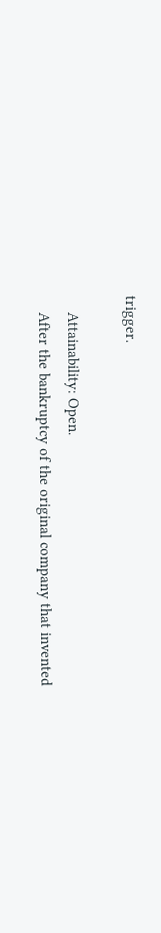trigger.

    Attainability: Open.
    After the bankruptcy of the original company that invented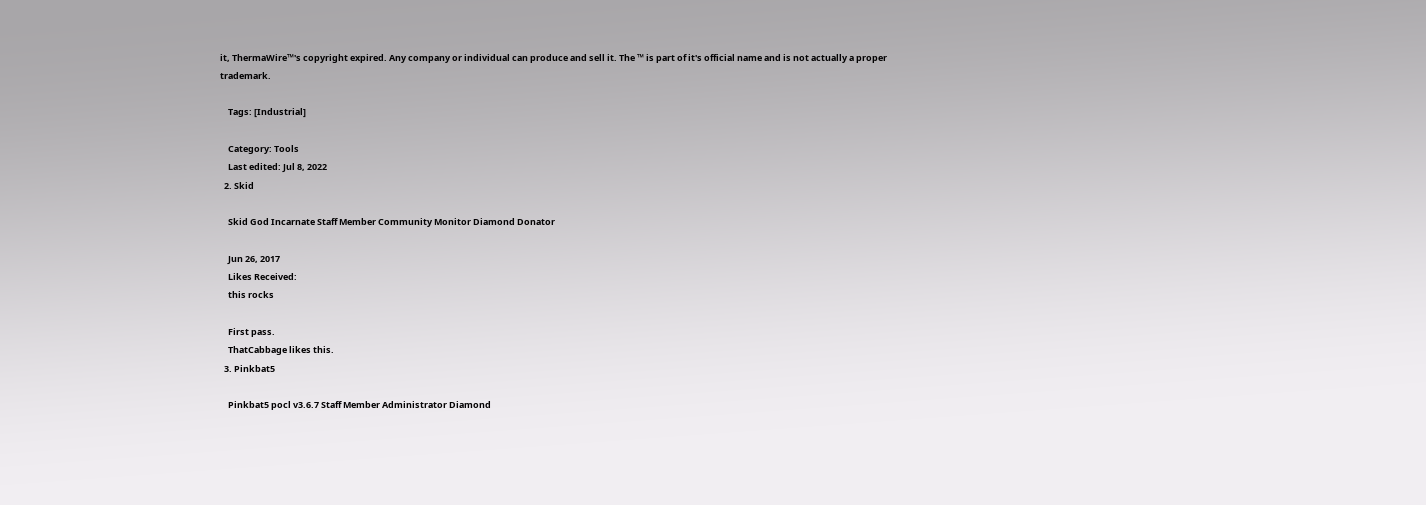it, ThermaWire™'s copyright expired. Any company or individual can produce and sell it. The ™ is part of it's official name and is not actually a proper trademark.

    Tags: [Industrial]

    Category: Tools
    Last edited: Jul 8, 2022
  2. Skid

    Skid God Incarnate Staff Member Community Monitor Diamond Donator

    Jun 26, 2017
    Likes Received:
    this rocks

    First pass.
    ThatCabbage likes this.
  3. Pinkbat5

    Pinkbat5 pocl v3.6.7 Staff Member Administrator Diamond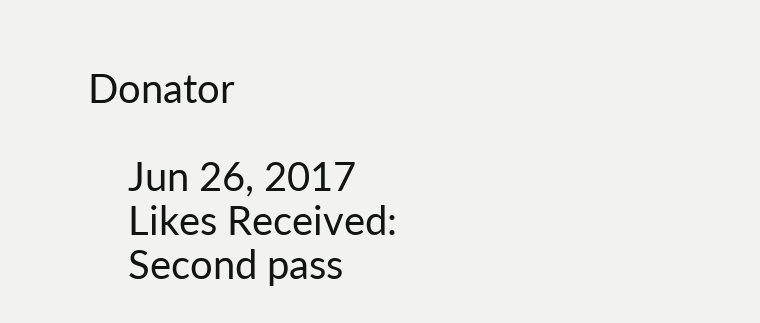Donator

    Jun 26, 2017
    Likes Received:
    Second pass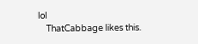lol
    ThatCabbage likes this.